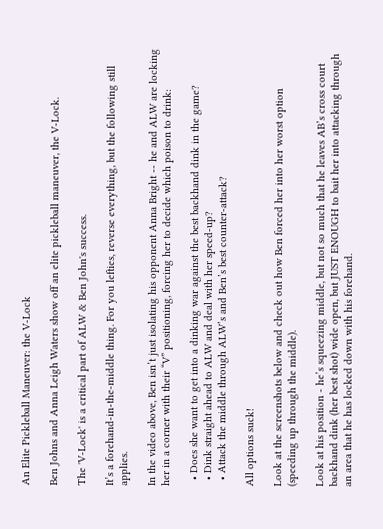An Elite Pickleball Maneuver: the V-Lock

Ben Johns and Anna Leigh Waters show off an elite pickleball maneuver, the V-Lock.

The 'V-Lock' is a critical part of ALW & Ben John's success.

It’s a forehand-in-the-middle thing. For you lefties, reverse everything, but the following still applies.

In the video above, Ben isn’t just isolating his opponent Anna Bright -- he and ALW are locking her in a corner with their “V” positioning, forcing her to decide which poison to drink:

  • Does she want to get into a dinking war against the best backhand dink in the game?
  • Dink straight ahead to ALW and deal with her speed-up?
  • Attack the middle through ALW’s and Ben’s best counter-attack?

All options suck!

Look at the screenshots below and check out how Ben forced her into her worst option (speeding up through the middle).

Look at his position - he’s squeezing middle, but not so much that he leaves AB’s cross court backhand dink (her best shot) wide open, but JUST ENOUGH to bait her into attacking through an area that he has locked down with his forehand.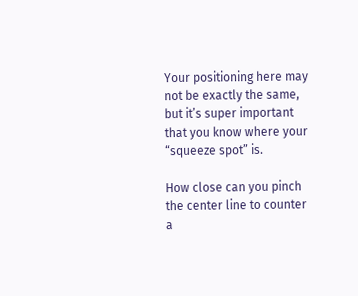Your positioning here may not be exactly the same, but it’s super important that you know where your “squeeze spot” is.

How close can you pinch the center line to counter a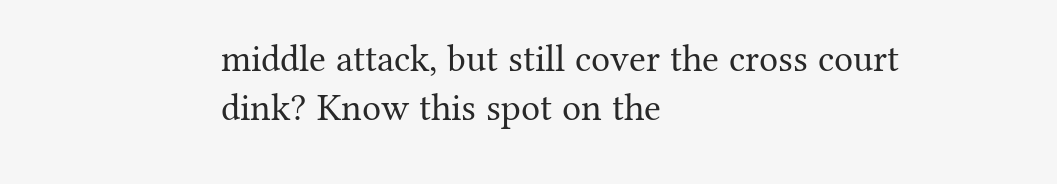middle attack, but still cover the cross court dink? Know this spot on the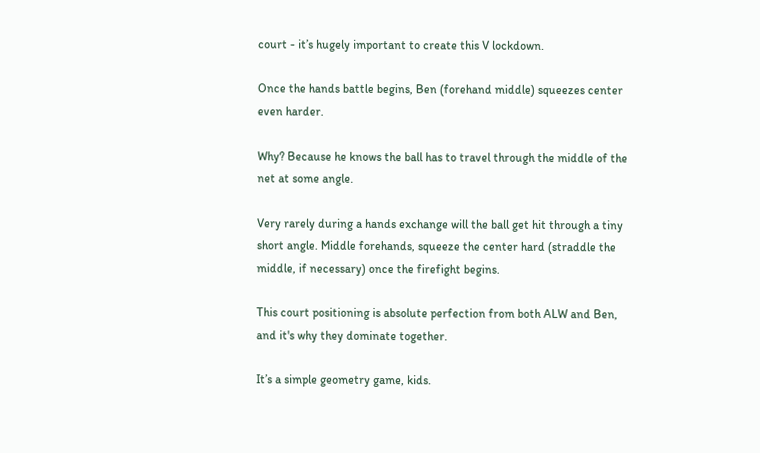court - it’s hugely important to create this V lockdown.

Once the hands battle begins, Ben (forehand middle) squeezes center even harder.

Why? Because he knows the ball has to travel through the middle of the net at some angle.

Very rarely during a hands exchange will the ball get hit through a tiny short angle. Middle forehands, squeeze the center hard (straddle the middle, if necessary) once the firefight begins.

This court positioning is absolute perfection from both ALW and Ben, and it's why they dominate together.

It’s a simple geometry game, kids.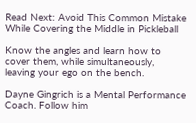Read Next: Avoid This Common Mistake While Covering the Middle in Pickleball

Know the angles and learn how to cover them, while simultaneously, leaving your ego on the bench.

Dayne Gingrich is a Mental Performance Coach. Follow him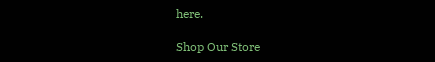here.

Shop Our Store